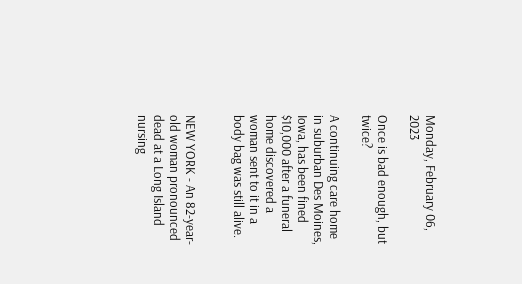Monday, February 06, 2023

Once is bad enough, but twice?

A continuing care home in suburban Des Moines, Iowa, has been fined $10,000 after a funeral home discovered a woman sent to it in a body bag was still alive.


NEW YORK - An 82-year-old woman pronounced dead at a Long Island nursing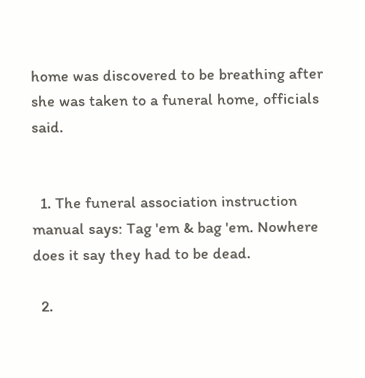home was discovered to be breathing after she was taken to a funeral home, officials said.


  1. The funeral association instruction manual says: Tag 'em & bag 'em. Nowhere does it say they had to be dead.

  2.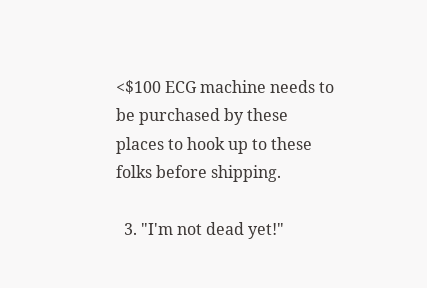<$100 ECG machine needs to be purchased by these places to hook up to these folks before shipping.

  3. "I'm not dead yet!"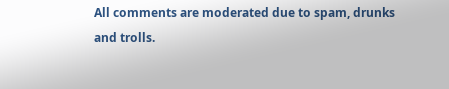All comments are moderated due to spam, drunks and trolls.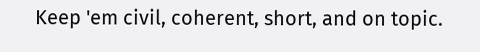Keep 'em civil, coherent, short, and on topic.